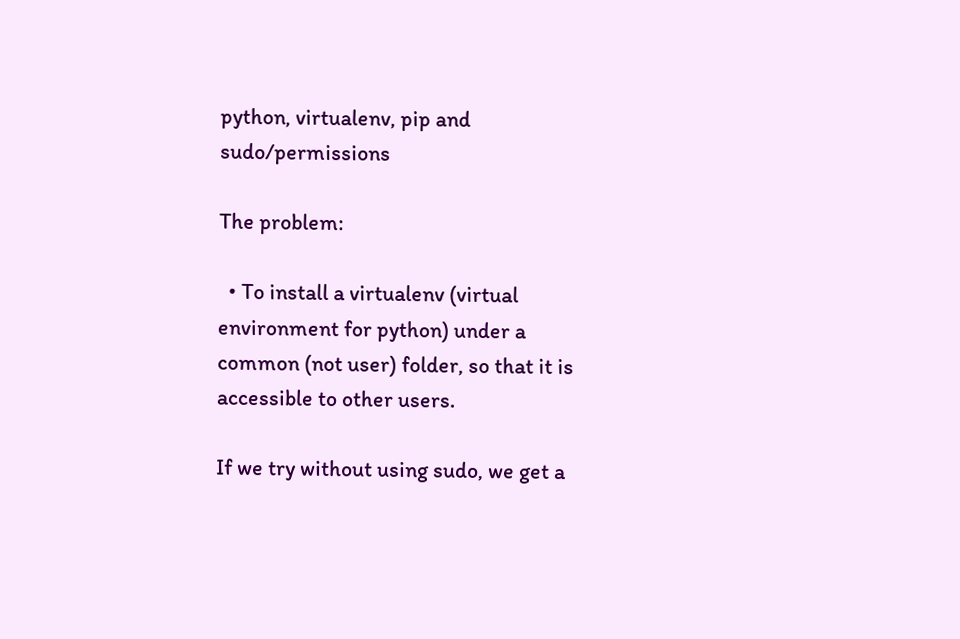python, virtualenv, pip and sudo/permissions

The problem:

  • To install a virtualenv (virtual environment for python) under a common (not user) folder, so that it is accessible to other users.

If we try without using sudo, we get a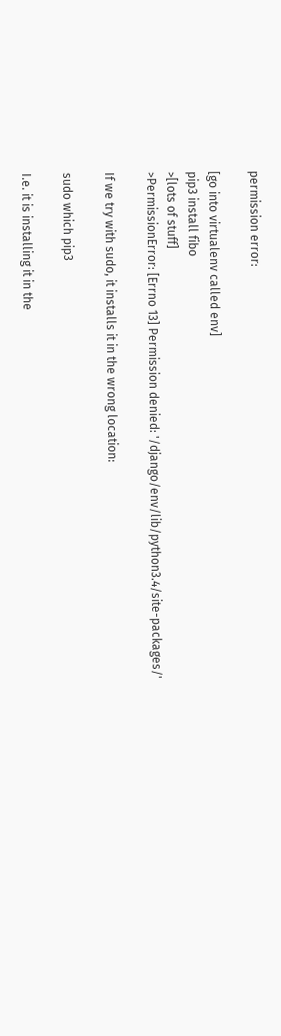permission error:

[go into virtualenv called env]
pip3 install fibo
>[lots of stuff]
>PermissionError: [Errno 13] Permission denied: '/django/env/lib/python3.4/site-packages/'

If we try with sudo, it installs it in the wrong location:

sudo which pip3

I.e. it is installing it in the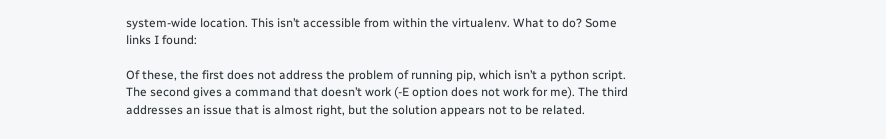system-wide location. This isn’t accessible from within the virtualenv. What to do? Some links I found:

Of these, the first does not address the problem of running pip, which isn’t a python script. The second gives a command that doesn’t work (-E option does not work for me). The third addresses an issue that is almost right, but the solution appears not to be related.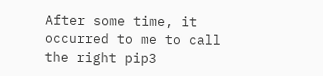After some time, it occurred to me to call the right pip3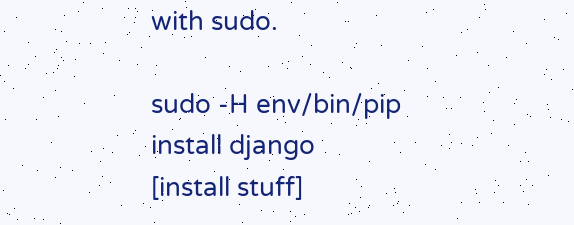with sudo.

sudo -H env/bin/pip install django
[install stuff]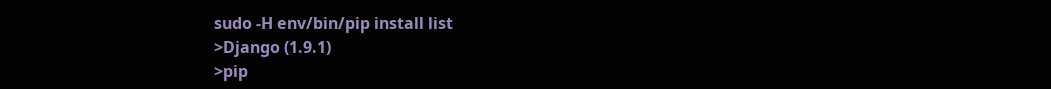sudo -H env/bin/pip install list
>Django (1.9.1)
>pip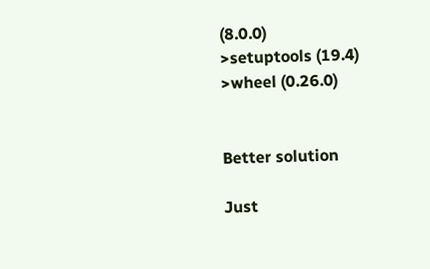(8.0.0)
>setuptools (19.4)
>wheel (0.26.0)


Better solution

Just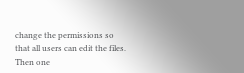change the permissions so that all users can edit the files. Then one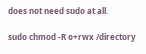does not need sudo at all.

sudo chmod -R o+rwx /directory